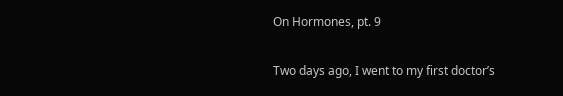On Hormones, pt. 9

Two days ago, I went to my first doctor’s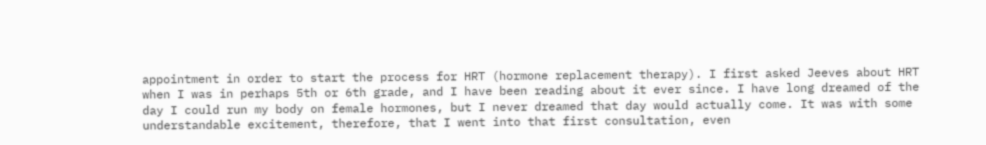appointment in order to start the process for HRT (hormone replacement therapy). I first asked Jeeves about HRT when I was in perhaps 5th or 6th grade, and I have been reading about it ever since. I have long dreamed of the day I could run my body on female hormones, but I never dreamed that day would actually come. It was with some understandable excitement, therefore, that I went into that first consultation, even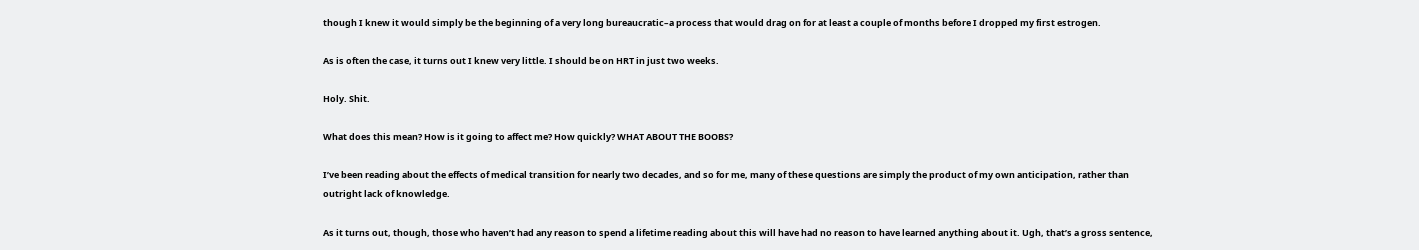though I knew it would simply be the beginning of a very long bureaucratic–a process that would drag on for at least a couple of months before I dropped my first estrogen.

As is often the case, it turns out I knew very little. I should be on HRT in just two weeks.

Holy. Shit.

What does this mean? How is it going to affect me? How quickly? WHAT ABOUT THE BOOBS?

I’ve been reading about the effects of medical transition for nearly two decades, and so for me, many of these questions are simply the product of my own anticipation, rather than outright lack of knowledge.

As it turns out, though, those who haven’t had any reason to spend a lifetime reading about this will have had no reason to have learned anything about it. Ugh, that’s a gross sentence,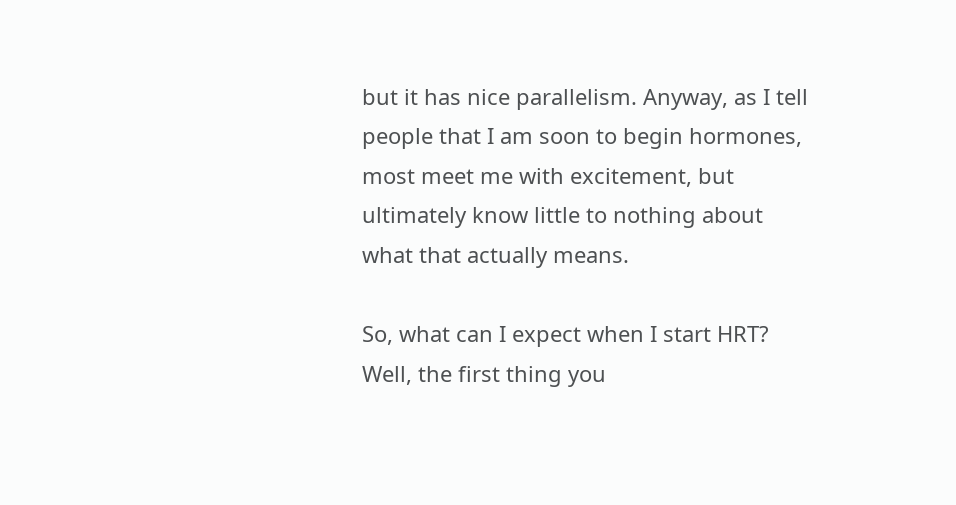but it has nice parallelism. Anyway, as I tell people that I am soon to begin hormones, most meet me with excitement, but ultimately know little to nothing about what that actually means.

So, what can I expect when I start HRT? Well, the first thing you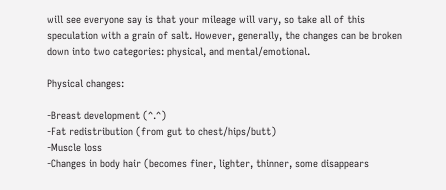will see everyone say is that your mileage will vary, so take all of this speculation with a grain of salt. However, generally, the changes can be broken down into two categories: physical, and mental/emotional.

Physical changes:

-Breast development (^.^)
-Fat redistribution (from gut to chest/hips/butt)
-Muscle loss
-Changes in body hair (becomes finer, lighter, thinner, some disappears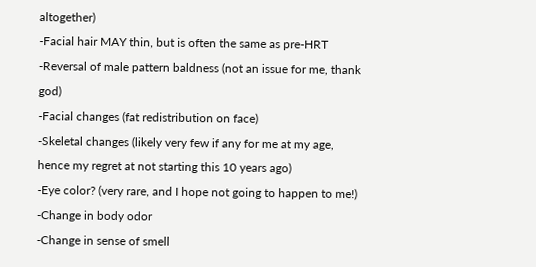altogether)
-Facial hair MAY thin, but is often the same as pre-HRT
-Reversal of male pattern baldness (not an issue for me, thank god)
-Facial changes (fat redistribution on face)
-Skeletal changes (likely very few if any for me at my age, hence my regret at not starting this 10 years ago)
-Eye color? (very rare, and I hope not going to happen to me!)
-Change in body odor
-Change in sense of smell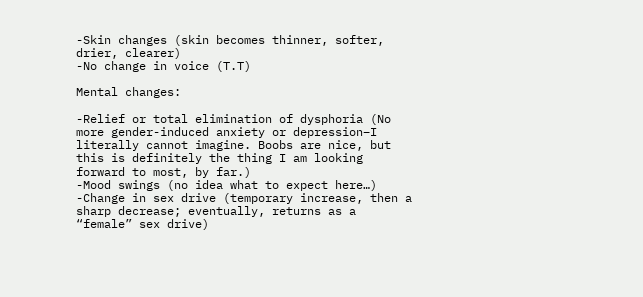-Skin changes (skin becomes thinner, softer, drier, clearer)
-No change in voice (T.T)

Mental changes:

-Relief or total elimination of dysphoria (No more gender-induced anxiety or depression–I literally cannot imagine. Boobs are nice, but this is definitely the thing I am looking forward to most, by far.)
-Mood swings (no idea what to expect here…)
-Change in sex drive (temporary increase, then a sharp decrease; eventually, returns as a “female” sex drive)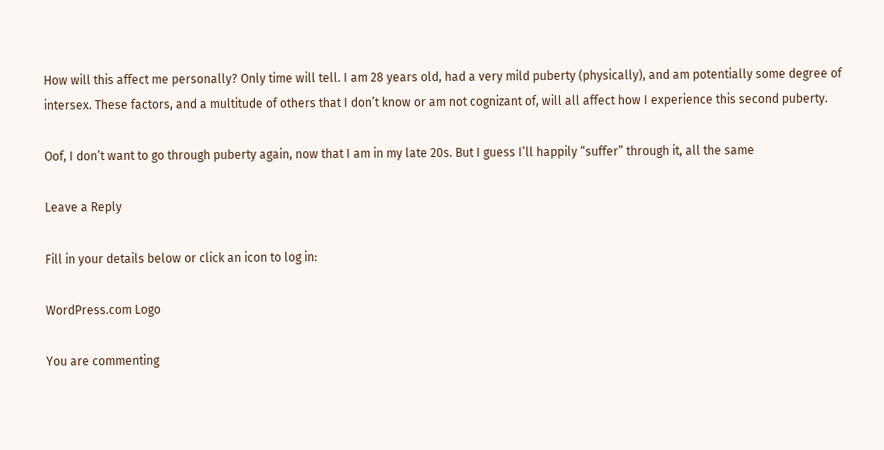How will this affect me personally? Only time will tell. I am 28 years old, had a very mild puberty (physically), and am potentially some degree of intersex. These factors, and a multitude of others that I don’t know or am not cognizant of, will all affect how I experience this second puberty.

Oof, I don’t want to go through puberty again, now that I am in my late 20s. But I guess I’ll happily “suffer” through it, all the same

Leave a Reply

Fill in your details below or click an icon to log in:

WordPress.com Logo

You are commenting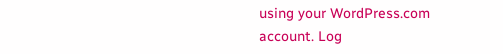using your WordPress.com account. Log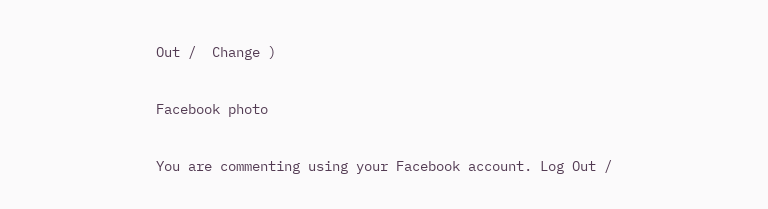Out /  Change )

Facebook photo

You are commenting using your Facebook account. Log Out /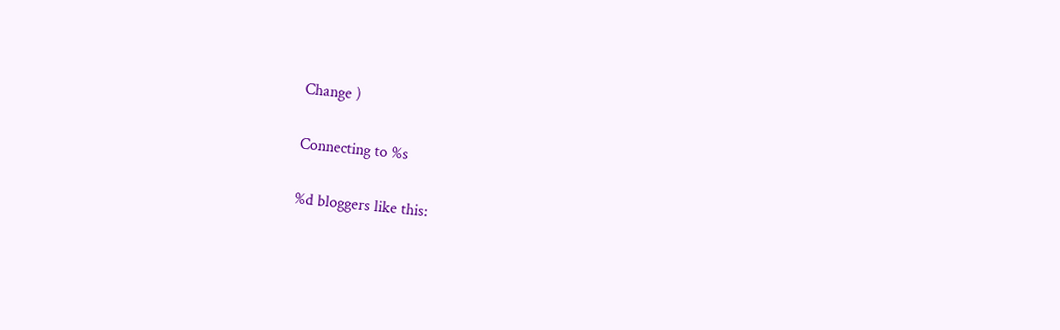Change )

Connecting to %s

%d bloggers like this: